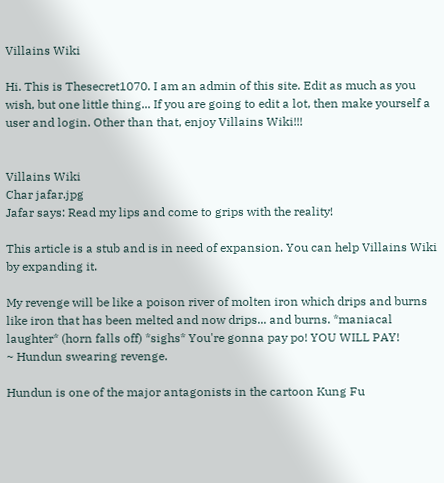Villains Wiki

Hi. This is Thesecret1070. I am an admin of this site. Edit as much as you wish, but one little thing... If you are going to edit a lot, then make yourself a user and login. Other than that, enjoy Villains Wiki!!!


Villains Wiki
Char jafar.jpg
Jafar says: Read my lips and come to grips with the reality!

This article is a stub and is in need of expansion. You can help Villains Wiki by expanding it.

My revenge will be like a poison river of molten iron which drips and burns like iron that has been melted and now drips... and burns. *maniacal laughter* (horn falls off) *sighs* You're gonna pay po! YOU WILL PAY!
~ Hundun swearing revenge.

Hundun is one of the major antagonists in the cartoon Kung Fu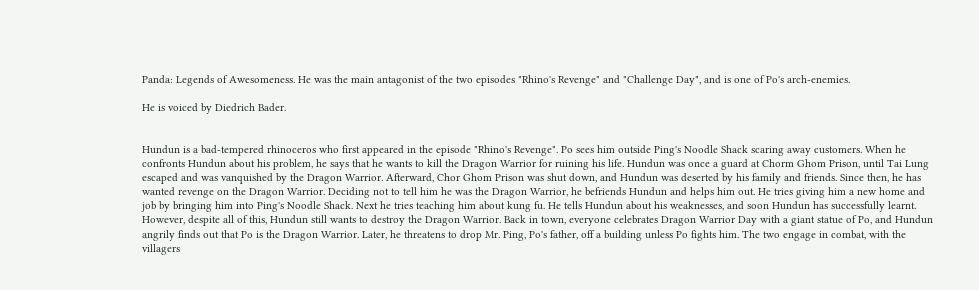Panda: Legends of Awesomeness. He was the main antagonist of the two episodes "Rhino's Revenge" and "Challenge Day", and is one of Po's arch-enemies.

He is voiced by Diedrich Bader.


Hundun is a bad-tempered rhinoceros who first appeared in the episode "Rhino's Revenge". Po sees him outside Ping's Noodle Shack scaring away customers. When he confronts Hundun about his problem, he says that he wants to kill the Dragon Warrior for ruining his life. Hundun was once a guard at Chorm Ghom Prison, until Tai Lung escaped and was vanquished by the Dragon Warrior. Afterward, Chor Ghom Prison was shut down, and Hundun was deserted by his family and friends. Since then, he has wanted revenge on the Dragon Warrior. Deciding not to tell him he was the Dragon Warrior, he befriends Hundun and helps him out. He tries giving him a new home and job by bringing him into Ping's Noodle Shack. Next he tries teaching him about kung fu. He tells Hundun about his weaknesses, and soon Hundun has successfully learnt. However, despite all of this, Hundun still wants to destroy the Dragon Warrior. Back in town, everyone celebrates Dragon Warrior Day with a giant statue of Po, and Hundun angrily finds out that Po is the Dragon Warrior. Later, he threatens to drop Mr. Ping, Po's father, off a building unless Po fights him. The two engage in combat, with the villagers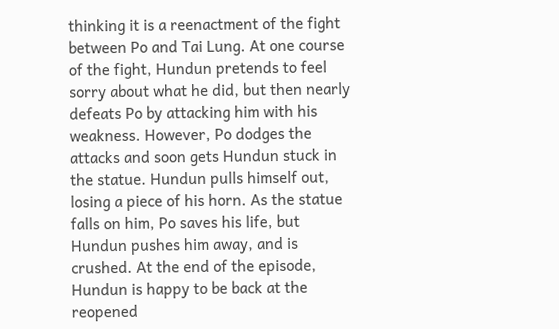thinking it is a reenactment of the fight between Po and Tai Lung. At one course of the fight, Hundun pretends to feel sorry about what he did, but then nearly defeats Po by attacking him with his weakness. However, Po dodges the attacks and soon gets Hundun stuck in the statue. Hundun pulls himself out, losing a piece of his horn. As the statue falls on him, Po saves his life, but Hundun pushes him away, and is crushed. At the end of the episode, Hundun is happy to be back at the reopened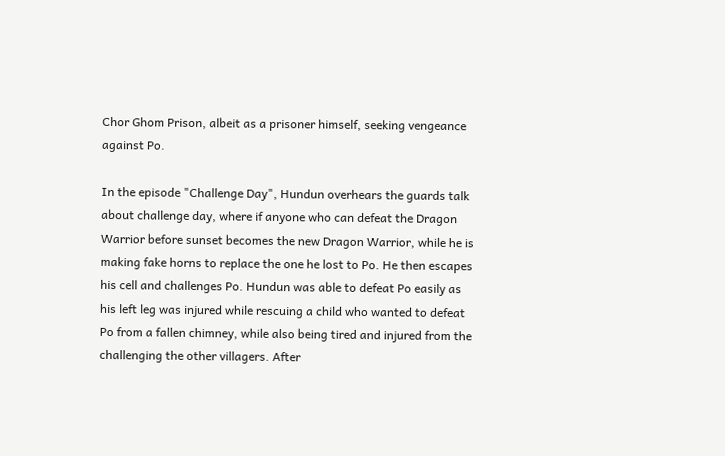Chor Ghom Prison, albeit as a prisoner himself, seeking vengeance against Po.

In the episode "Challenge Day", Hundun overhears the guards talk about challenge day, where if anyone who can defeat the Dragon Warrior before sunset becomes the new Dragon Warrior, while he is making fake horns to replace the one he lost to Po. He then escapes his cell and challenges Po. Hundun was able to defeat Po easily as his left leg was injured while rescuing a child who wanted to defeat Po from a fallen chimney, while also being tired and injured from the challenging the other villagers. After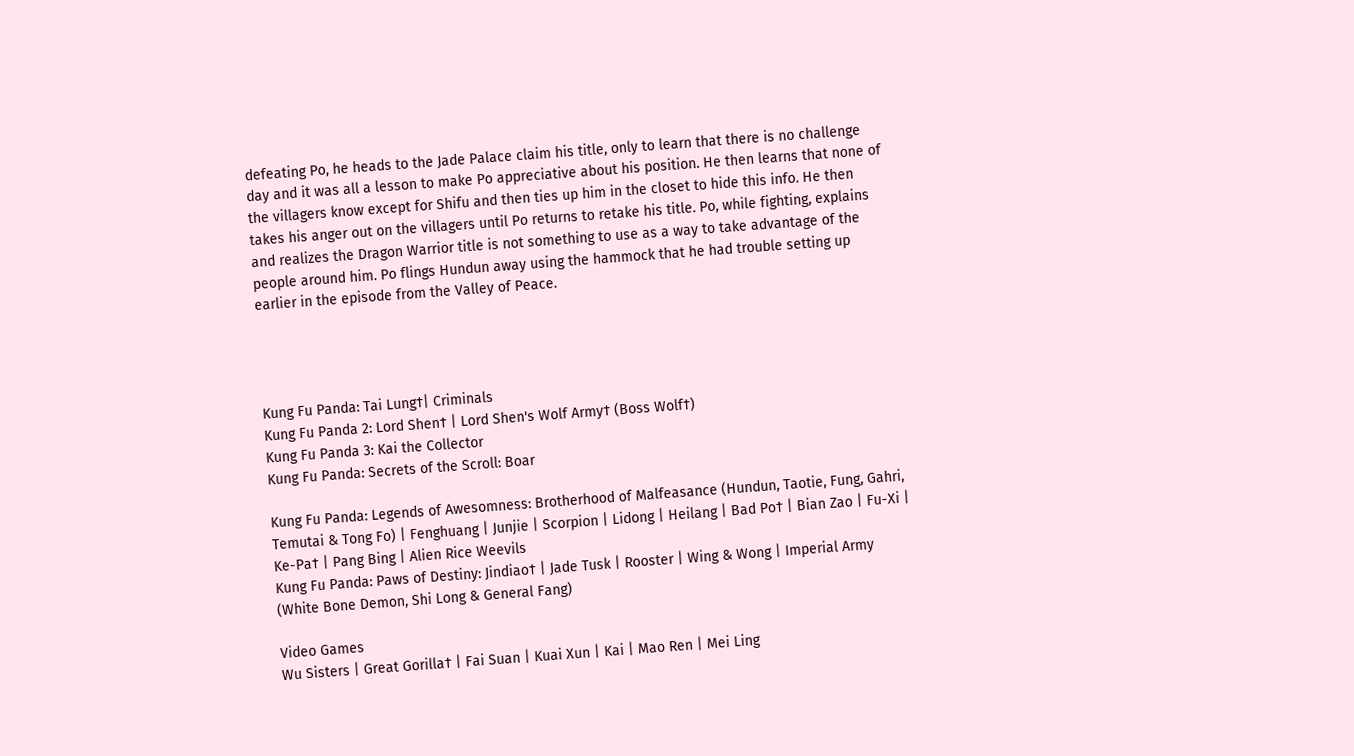defeating Po, he heads to the Jade Palace claim his title, only to learn that there is no challenge day and it was all a lesson to make Po appreciative about his position. He then learns that none of the villagers know except for Shifu and then ties up him in the closet to hide this info. He then takes his anger out on the villagers until Po returns to retake his title. Po, while fighting, explains and realizes the Dragon Warrior title is not something to use as a way to take advantage of the people around him. Po flings Hundun away using the hammock that he had trouble setting up earlier in the episode from the Valley of Peace.




Kung Fu Panda: Tai Lung†| Criminals
Kung Fu Panda 2: Lord Shen† | Lord Shen's Wolf Army† (Boss Wolf†)
Kung Fu Panda 3: Kai the Collector
Kung Fu Panda: Secrets of the Scroll: Boar

Kung Fu Panda: Legends of Awesomness: Brotherhood of Malfeasance (Hundun, Taotie, Fung, Gahri, Temutai & Tong Fo) | Fenghuang | Junjie | Scorpion | Lidong | Heilang | Bad Po† | Bian Zao | Fu-Xi | Ke-Pa† | Pang Bing | Alien Rice Weevils
Kung Fu Panda: Paws of Destiny: Jindiao† | Jade Tusk | Rooster | Wing & Wong | Imperial Army (White Bone Demon, Shi Long & General Fang)

Video Games
Wu Sisters | Great Gorilla† | Fai Suan | Kuai Xun | Kai | Mao Ren | Mei Ling